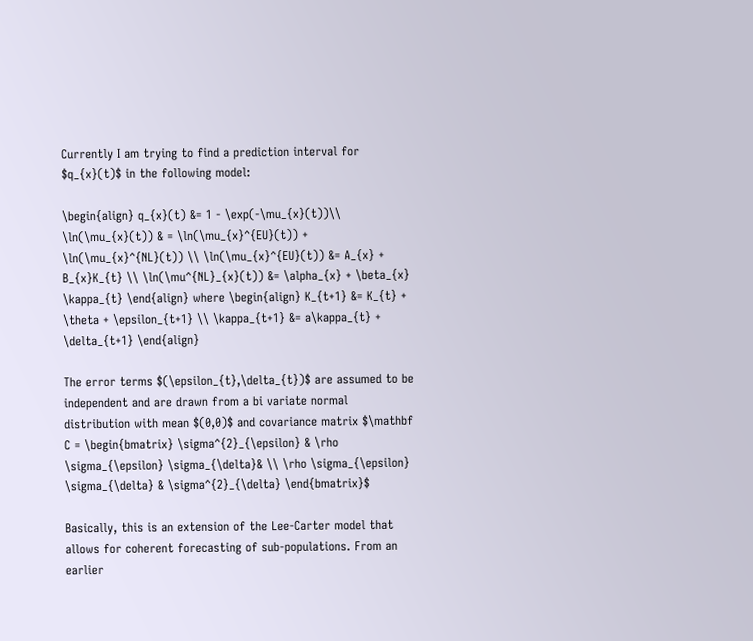Currently I am trying to find a prediction interval for $q_{x}(t)$ in the following model:

\begin{align} q_{x}(t) &= 1 - \exp(-\mu_{x}(t))\\ \ln(\mu_{x}(t)) & = \ln(\mu_{x}^{EU}(t)) + \ln(\mu_{x}^{NL}(t)) \\ \ln(\mu_{x}^{EU}(t)) &= A_{x} + B_{x}K_{t} \\ \ln(\mu^{NL}_{x}(t)) &= \alpha_{x} + \beta_{x} \kappa_{t} \end{align} where \begin{align} K_{t+1} &= K_{t} + \theta + \epsilon_{t+1} \\ \kappa_{t+1} &= a\kappa_{t} + \delta_{t+1} \end{align}

The error terms $(\epsilon_{t},\delta_{t})$ are assumed to be independent and are drawn from a bi variate normal distribution with mean $(0,0)$ and covariance matrix $\mathbf C = \begin{bmatrix} \sigma^{2}_{\epsilon} & \rho \sigma_{\epsilon} \sigma_{\delta}& \\ \rho \sigma_{\epsilon} \sigma_{\delta} & \sigma^{2}_{\delta} \end{bmatrix}$

Basically, this is an extension of the Lee-Carter model that allows for coherent forecasting of sub-populations. From an earlier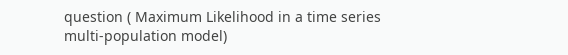question ( Maximum Likelihood in a time series multi-population model)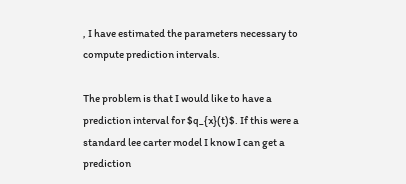, I have estimated the parameters necessary to compute prediction intervals.

The problem is that I would like to have a prediction interval for $q_{x}(t)$. If this were a standard lee carter model I know I can get a prediction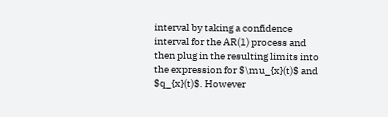interval by taking a confidence interval for the AR(1) process and then plug in the resulting limits into the expression for $\mu_{x}(t)$ and $q_{x}(t)$. However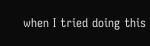when I tried doing this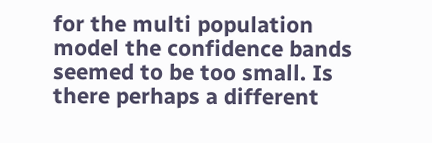for the multi population model the confidence bands seemed to be too small. Is there perhaps a different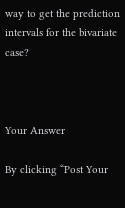way to get the prediction intervals for the bivariate case?



Your Answer

By clicking “Post Your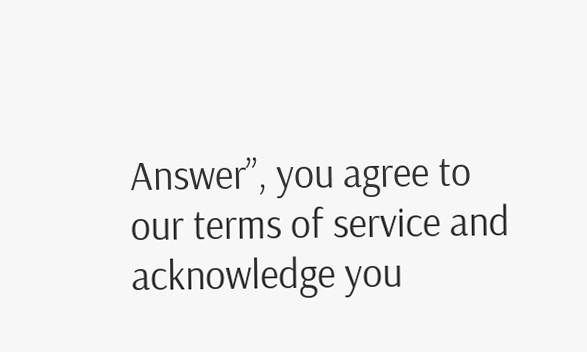Answer”, you agree to our terms of service and acknowledge you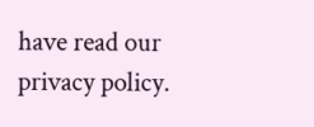have read our privacy policy.